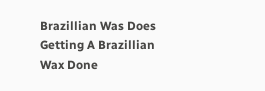Brazillian Was Does Getting A Brazillian Wax Done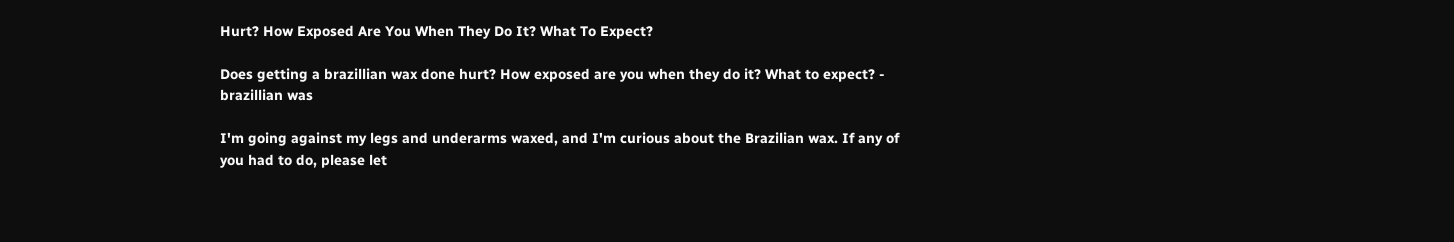Hurt? How Exposed Are You When They Do It? What To Expect?

Does getting a brazillian wax done hurt? How exposed are you when they do it? What to expect? - brazillian was

I'm going against my legs and underarms waxed, and I'm curious about the Brazilian wax. If any of you had to do, please let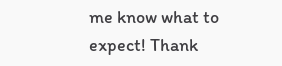me know what to expect! Thank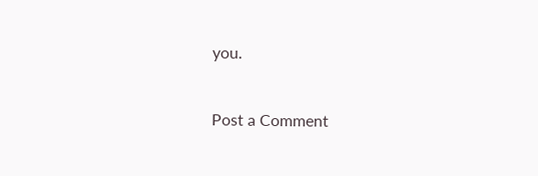you.


Post a Comment